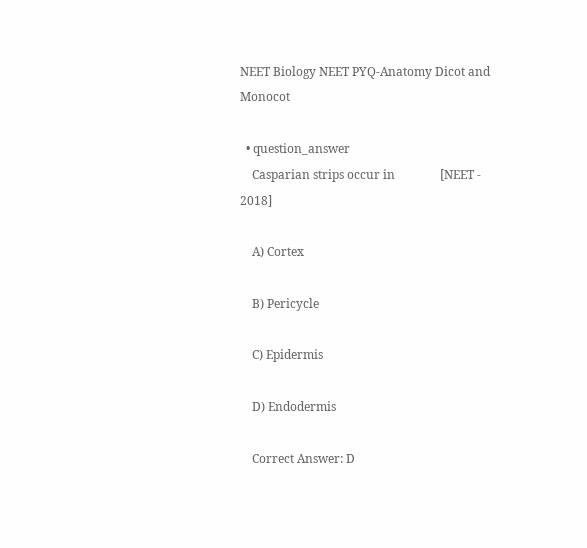NEET Biology NEET PYQ-Anatomy Dicot and Monocot

  • question_answer
    Casparian strips occur in               [NEET - 2018]

    A) Cortex

    B) Pericycle

    C) Epidermis

    D) Endodermis

    Correct Answer: D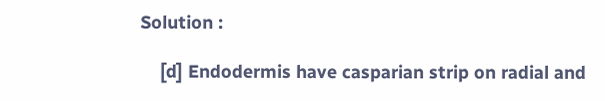Solution :

    [d] Endodermis have casparian strip on radial and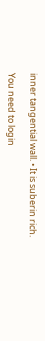inner tangential wall. • It is suberin rich.

You need to login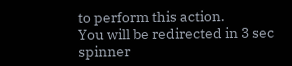to perform this action.
You will be redirected in 3 sec spinner